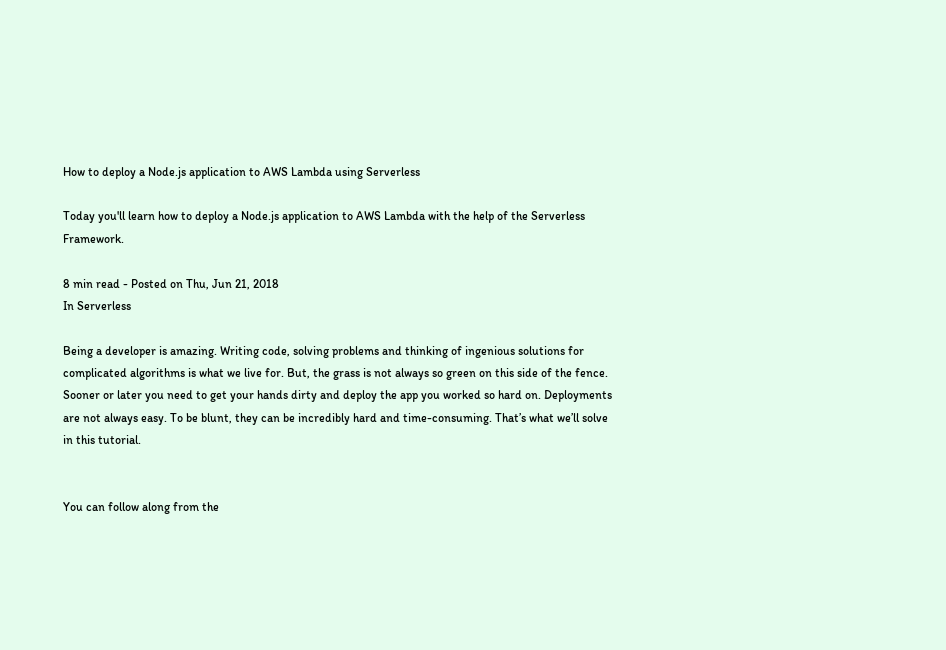How to deploy a Node.js application to AWS Lambda using Serverless

Today you'll learn how to deploy a Node.js application to AWS Lambda with the help of the Serverless Framework.

8 min read - Posted on Thu, Jun 21, 2018
In Serverless

Being a developer is amazing. Writing code, solving problems and thinking of ingenious solutions for complicated algorithms is what we live for. But, the grass is not always so green on this side of the fence. Sooner or later you need to get your hands dirty and deploy the app you worked so hard on. Deployments are not always easy. To be blunt, they can be incredibly hard and time-consuming. That’s what we’ll solve in this tutorial.


You can follow along from the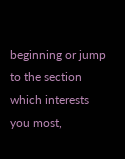beginning or jump to the section which interests you most,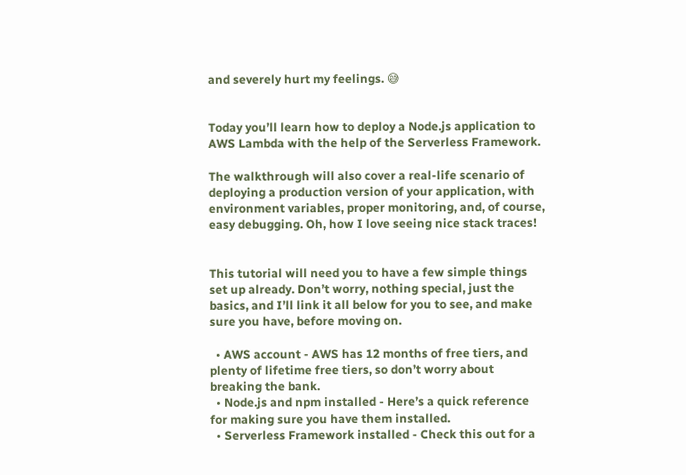and severely hurt my feelings. 😅


Today you’ll learn how to deploy a Node.js application to AWS Lambda with the help of the Serverless Framework.

The walkthrough will also cover a real-life scenario of deploying a production version of your application, with environment variables, proper monitoring, and, of course, easy debugging. Oh, how I love seeing nice stack traces!


This tutorial will need you to have a few simple things set up already. Don’t worry, nothing special, just the basics, and I’ll link it all below for you to see, and make sure you have, before moving on.

  • AWS account - AWS has 12 months of free tiers, and plenty of lifetime free tiers, so don’t worry about breaking the bank.
  • Node.js and npm installed - Here’s a quick reference for making sure you have them installed.
  • Serverless Framework installed - Check this out for a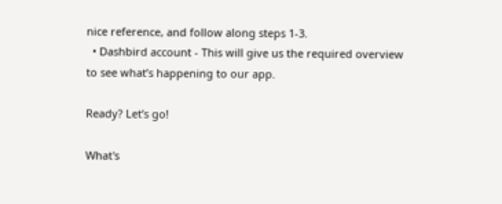nice reference, and follow along steps 1-3.
  • Dashbird account - This will give us the required overview to see what’s happening to our app.

Ready? Let’s go!

What's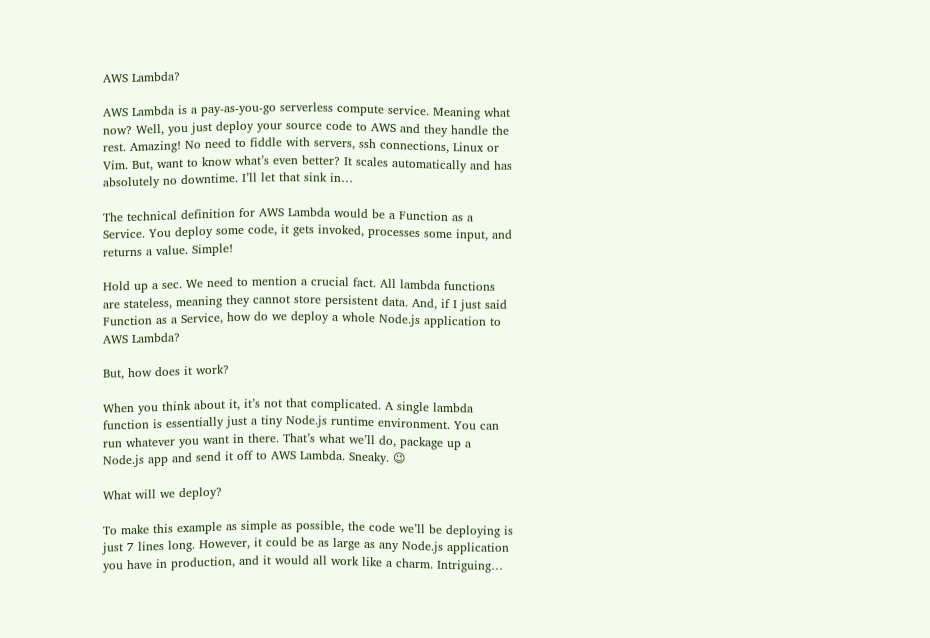AWS Lambda?

AWS Lambda is a pay-as-you-go serverless compute service. Meaning what now? Well, you just deploy your source code to AWS and they handle the rest. Amazing! No need to fiddle with servers, ssh connections, Linux or Vim. But, want to know what’s even better? It scales automatically and has absolutely no downtime. I’ll let that sink in…

The technical definition for AWS Lambda would be a Function as a Service. You deploy some code, it gets invoked, processes some input, and returns a value. Simple!

Hold up a sec. We need to mention a crucial fact. All lambda functions are stateless, meaning they cannot store persistent data. And, if I just said Function as a Service, how do we deploy a whole Node.js application to AWS Lambda?

But, how does it work?

When you think about it, it’s not that complicated. A single lambda function is essentially just a tiny Node.js runtime environment. You can run whatever you want in there. That’s what we’ll do, package up a Node.js app and send it off to AWS Lambda. Sneaky. 😉

What will we deploy?

To make this example as simple as possible, the code we’ll be deploying is just 7 lines long. However, it could be as large as any Node.js application you have in production, and it would all work like a charm. Intriguing…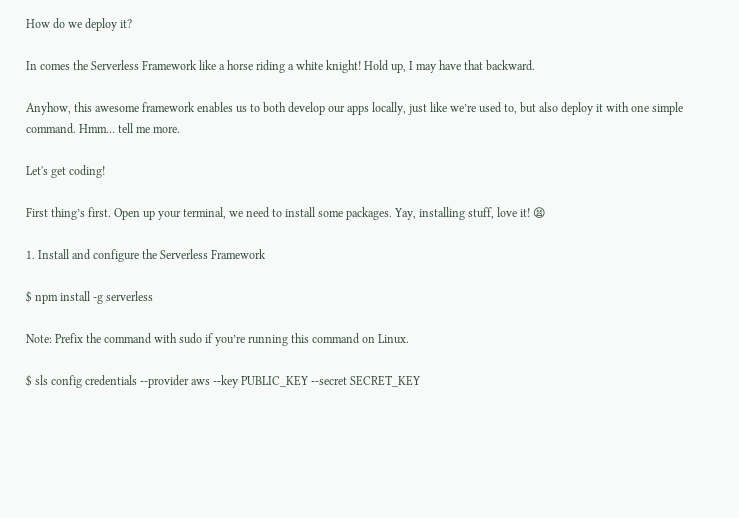How do we deploy it?

In comes the Serverless Framework like a horse riding a white knight! Hold up, I may have that backward.

Anyhow, this awesome framework enables us to both develop our apps locally, just like we’re used to, but also deploy it with one simple command. Hmm… tell me more.

Let's get coding!

First thing’s first. Open up your terminal, we need to install some packages. Yay, installing stuff, love it! 😫

1. Install and configure the Serverless Framework

$ npm install -g serverless

Note: Prefix the command with sudo if you’re running this command on Linux.

$ sls config credentials --provider aws --key PUBLIC_KEY --secret SECRET_KEY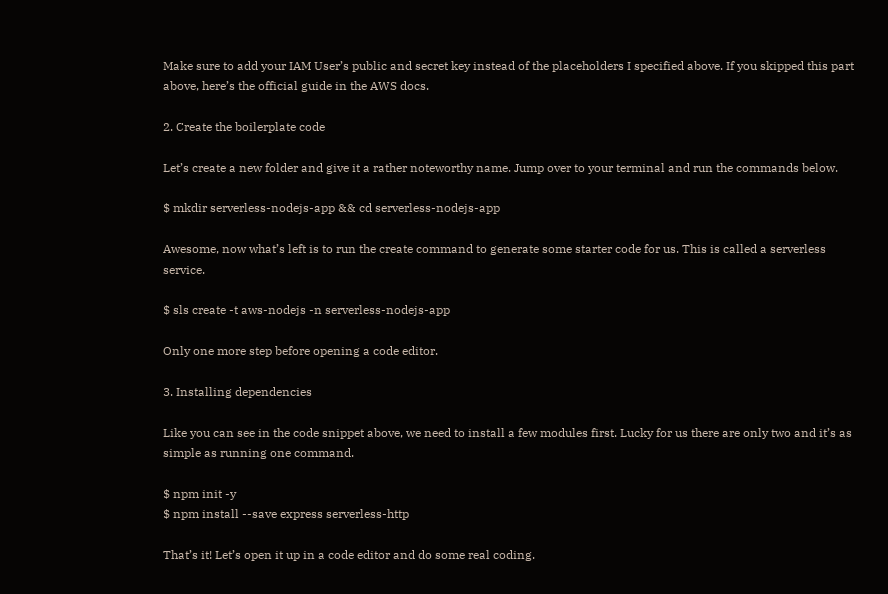Make sure to add your IAM User’s public and secret key instead of the placeholders I specified above. If you skipped this part above, here’s the official guide in the AWS docs.

2. Create the boilerplate code

Let’s create a new folder and give it a rather noteworthy name. Jump over to your terminal and run the commands below.

$ mkdir serverless-nodejs-app && cd serverless-nodejs-app

Awesome, now what’s left is to run the create command to generate some starter code for us. This is called a serverless service.

$ sls create -t aws-nodejs -n serverless-nodejs-app

Only one more step before opening a code editor.

3. Installing dependencies

Like you can see in the code snippet above, we need to install a few modules first. Lucky for us there are only two and it’s as simple as running one command.

$ npm init -y
$ npm install --save express serverless-http

That’s it! Let’s open it up in a code editor and do some real coding.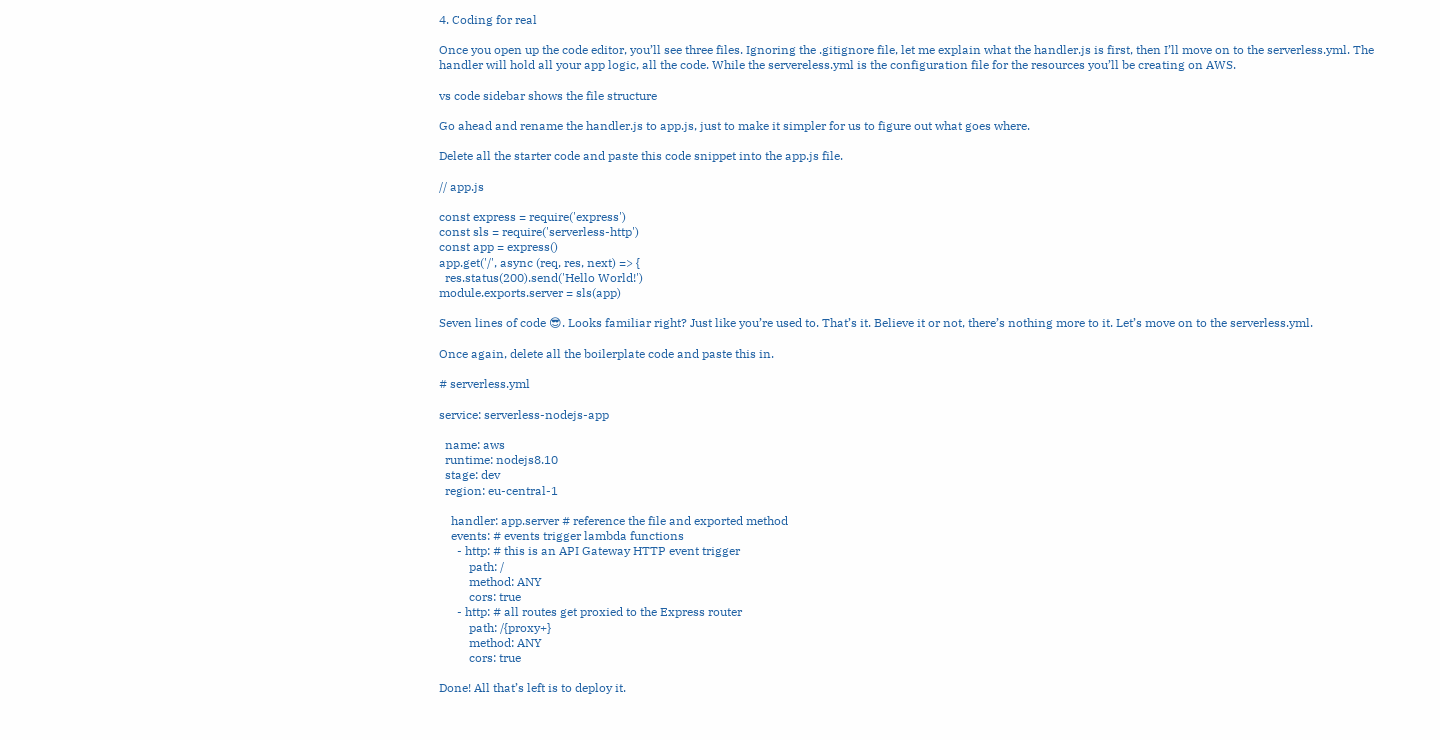4. Coding for real

Once you open up the code editor, you’ll see three files. Ignoring the .gitignore file, let me explain what the handler.js is first, then I’ll move on to the serverless.yml. The handler will hold all your app logic, all the code. While the servereless.yml is the configuration file for the resources you’ll be creating on AWS.

vs code sidebar shows the file structure

Go ahead and rename the handler.js to app.js, just to make it simpler for us to figure out what goes where.

Delete all the starter code and paste this code snippet into the app.js file.

// app.js

const express = require('express')
const sls = require('serverless-http')
const app = express()
app.get('/', async (req, res, next) => {
  res.status(200).send('Hello World!')
module.exports.server = sls(app)

Seven lines of code 😎. Looks familiar right? Just like you’re used to. That’s it. Believe it or not, there’s nothing more to it. Let’s move on to the serverless.yml.

Once again, delete all the boilerplate code and paste this in.

# serverless.yml

service: serverless-nodejs-app

  name: aws
  runtime: nodejs8.10
  stage: dev
  region: eu-central-1

    handler: app.server # reference the file and exported method
    events: # events trigger lambda functions
      - http: # this is an API Gateway HTTP event trigger
          path: /
          method: ANY
          cors: true
      - http: # all routes get proxied to the Express router
          path: /{proxy+}
          method: ANY
          cors: true

Done! All that’s left is to deploy it.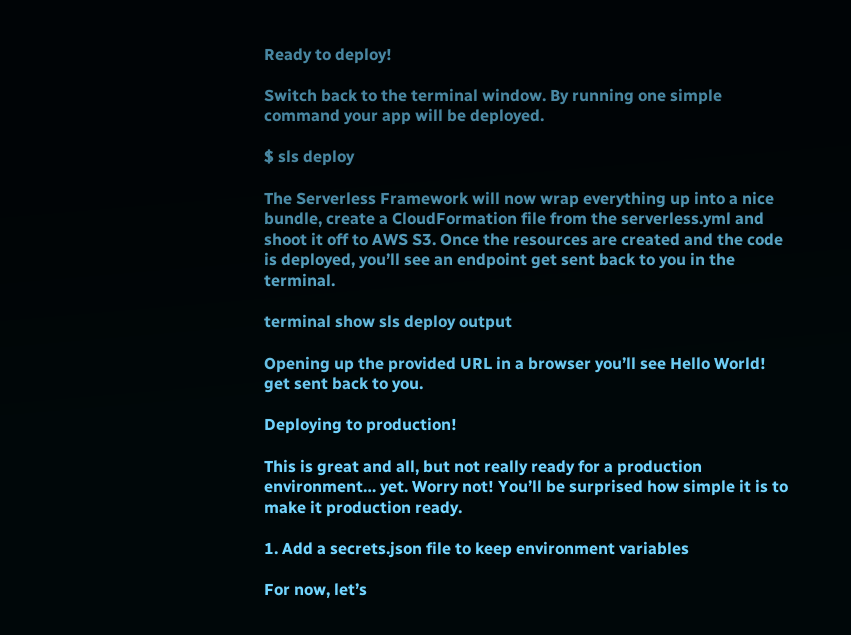Ready to deploy!

Switch back to the terminal window. By running one simple command your app will be deployed.

$ sls deploy

The Serverless Framework will now wrap everything up into a nice bundle, create a CloudFormation file from the serverless.yml and shoot it off to AWS S3. Once the resources are created and the code is deployed, you’ll see an endpoint get sent back to you in the terminal.

terminal show sls deploy output

Opening up the provided URL in a browser you’ll see Hello World! get sent back to you.

Deploying to production!

This is great and all, but not really ready for a production environment… yet. Worry not! You’ll be surprised how simple it is to make it production ready.

1. Add a secrets.json file to keep environment variables

For now, let’s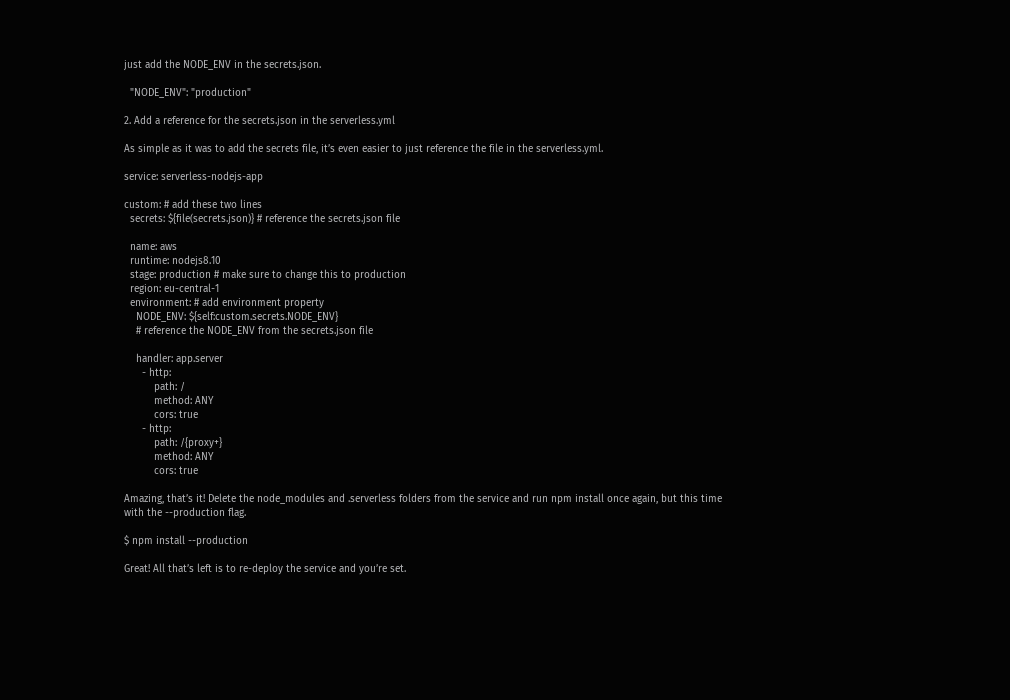just add the NODE_ENV in the secrets.json.

  "NODE_ENV": "production"

2. Add a reference for the secrets.json in the serverless.yml

As simple as it was to add the secrets file, it’s even easier to just reference the file in the serverless.yml.

service: serverless-nodejs-app

custom: # add these two lines
  secrets: ${file(secrets.json)} # reference the secrets.json file

  name: aws
  runtime: nodejs8.10
  stage: production # make sure to change this to production
  region: eu-central-1
  environment: # add environment property
    NODE_ENV: ${self:custom.secrets.NODE_ENV}
    # reference the NODE_ENV from the secrets.json file

    handler: app.server
      - http:
          path: /
          method: ANY
          cors: true
      - http:
          path: /{proxy+}
          method: ANY
          cors: true

Amazing, that’s it! Delete the node_modules and .serverless folders from the service and run npm install once again, but this time with the --production flag.

$ npm install --production

Great! All that’s left is to re-deploy the service and you’re set.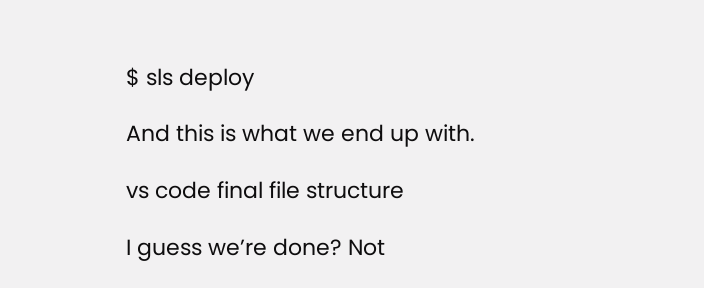$ sls deploy

And this is what we end up with.

vs code final file structure

I guess we’re done? Not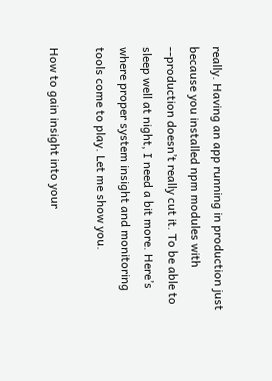really. Having an app running in production just because you installed npm modules with --production doesn’t really cut it. To be able to sleep well at night, I need a bit more. Here’s where proper system insight and monitoring tools come to play. Let me show you.

How to gain insight into your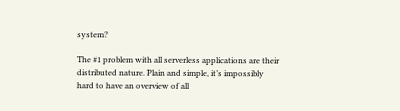system?

The #1 problem with all serverless applications are their distributed nature. Plain and simple, it’s impossibly hard to have an overview of all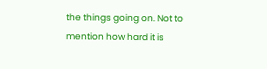the things going on. Not to mention how hard it is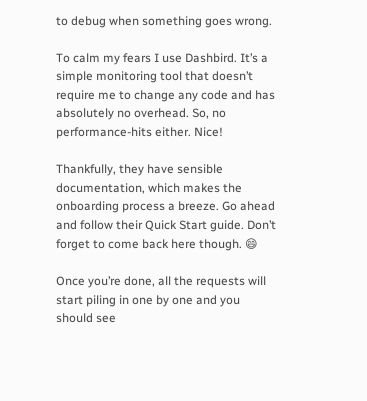to debug when something goes wrong.

To calm my fears I use Dashbird. It’s a simple monitoring tool that doesn’t require me to change any code and has absolutely no overhead. So, no performance-hits either. Nice!

Thankfully, they have sensible documentation, which makes the onboarding process a breeze. Go ahead and follow their Quick Start guide. Don’t forget to come back here though. 😄

Once you’re done, all the requests will start piling in one by one and you should see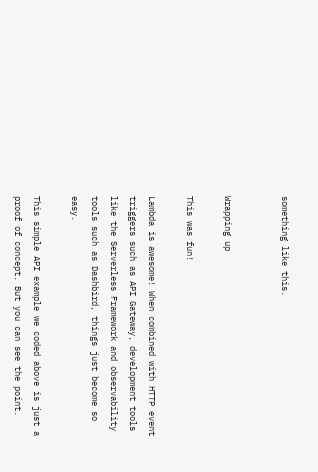something like this.


Wrapping up

This was fun!

Lambda is awesome! When combined with HTTP event triggers such as API Gateway, development tools like the Serverless Framework and observability tools such as Dashbird, things just become so easy.

This simple API example we coded above is just a proof of concept. But you can see the point.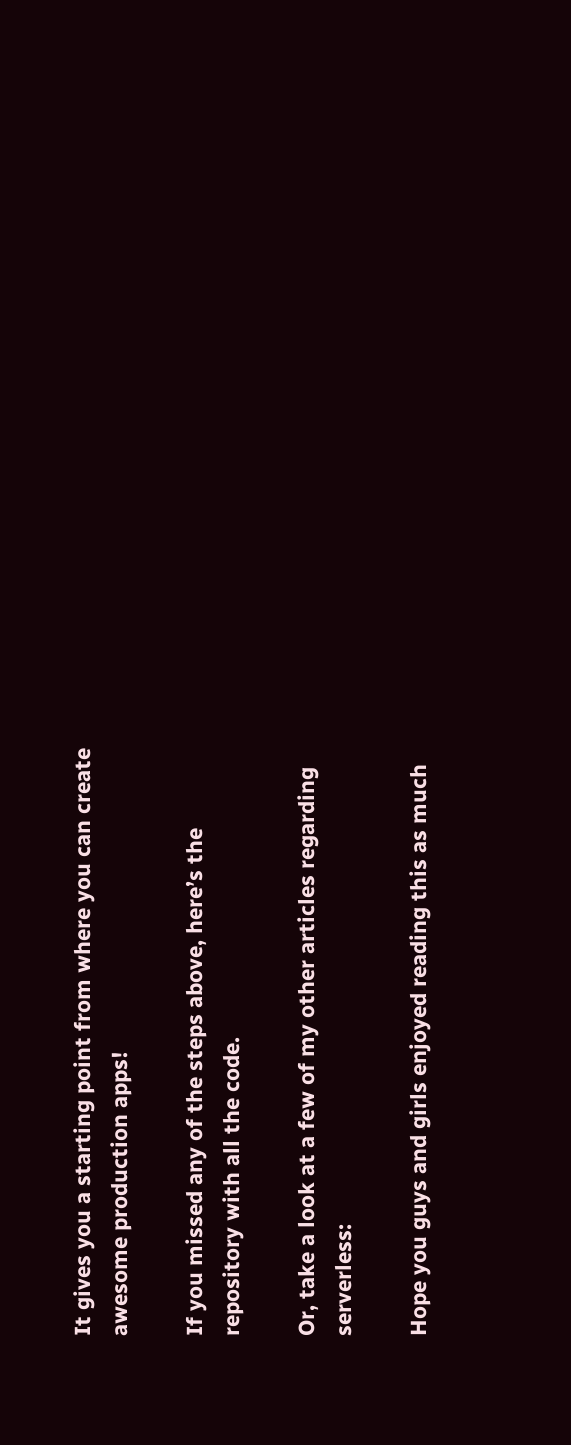It gives you a starting point from where you can create awesome production apps!

If you missed any of the steps above, here’s the repository with all the code.

Or, take a look at a few of my other articles regarding serverless:

Hope you guys and girls enjoyed reading this as much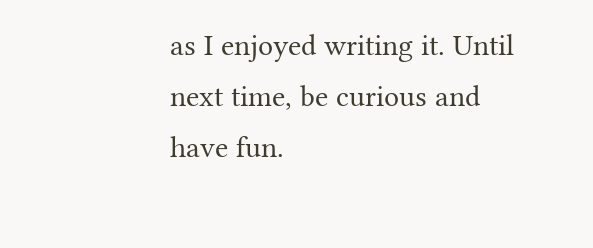as I enjoyed writing it. Until next time, be curious and have fun.